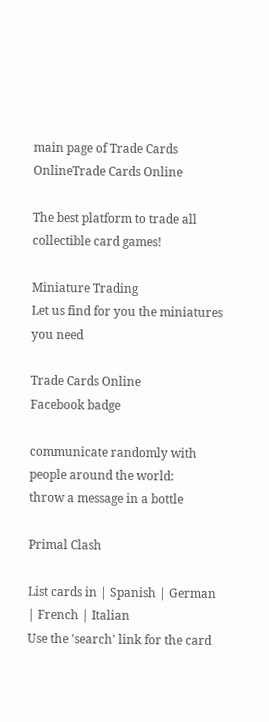main page of Trade Cards OnlineTrade Cards Online

The best platform to trade all collectible card games!

Miniature Trading
Let us find for you the miniatures you need

Trade Cards Online
Facebook badge

communicate randomly with people around the world:
throw a message in a bottle

Primal Clash

List cards in | Spanish | German | French | Italian
Use the 'search' link for the card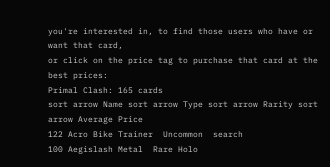you're interested in, to find those users who have or want that card,
or click on the price tag to purchase that card at the best prices:
Primal Clash: 165 cards
sort arrow Name sort arrow Type sort arrow Rarity sort arrow Average Price
122 Acro Bike Trainer  Uncommon  search
100 Aegislash Metal  Rare Holo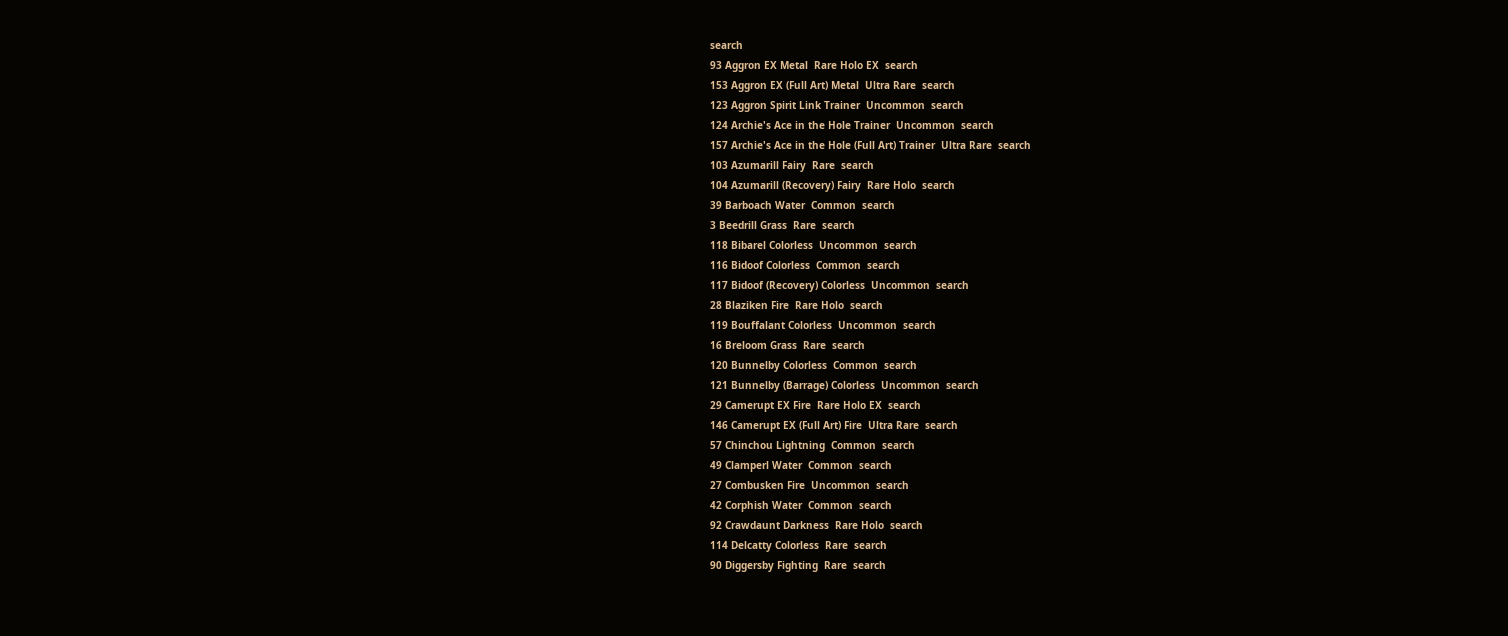search
93 Aggron EX Metal  Rare Holo EX  search
153 Aggron EX (Full Art) Metal  Ultra Rare  search
123 Aggron Spirit Link Trainer  Uncommon  search
124 Archie's Ace in the Hole Trainer  Uncommon  search
157 Archie's Ace in the Hole (Full Art) Trainer  Ultra Rare  search
103 Azumarill Fairy  Rare  search
104 Azumarill (Recovery) Fairy  Rare Holo  search
39 Barboach Water  Common  search
3 Beedrill Grass  Rare  search
118 Bibarel Colorless  Uncommon  search
116 Bidoof Colorless  Common  search
117 Bidoof (Recovery) Colorless  Uncommon  search
28 Blaziken Fire  Rare Holo  search
119 Bouffalant Colorless  Uncommon  search
16 Breloom Grass  Rare  search
120 Bunnelby Colorless  Common  search
121 Bunnelby (Barrage) Colorless  Uncommon  search
29 Camerupt EX Fire  Rare Holo EX  search
146 Camerupt EX (Full Art) Fire  Ultra Rare  search
57 Chinchou Lightning  Common  search
49 Clamperl Water  Common  search
27 Combusken Fire  Uncommon  search
42 Corphish Water  Common  search
92 Crawdaunt Darkness  Rare Holo  search
114 Delcatty Colorless  Rare  search
90 Diggersby Fighting  Rare  search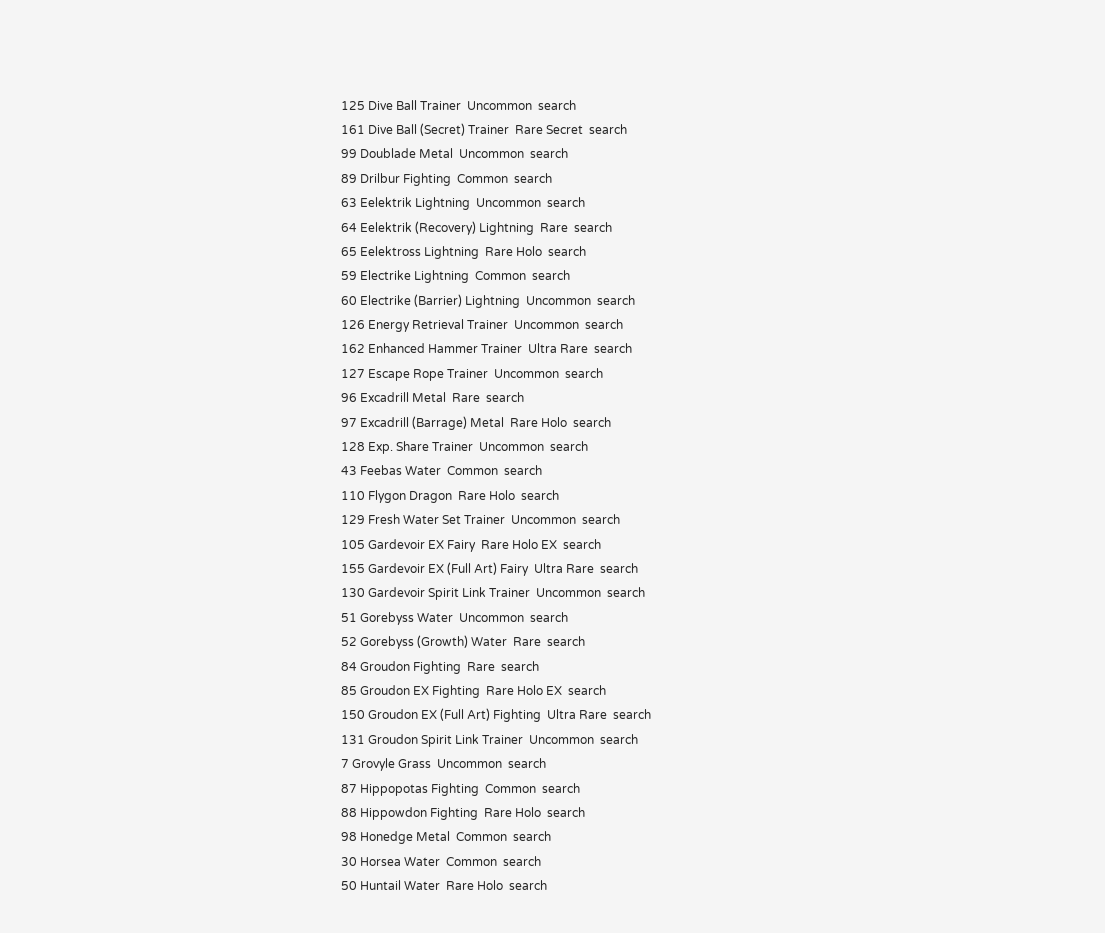125 Dive Ball Trainer  Uncommon  search
161 Dive Ball (Secret) Trainer  Rare Secret  search
99 Doublade Metal  Uncommon  search
89 Drilbur Fighting  Common  search
63 Eelektrik Lightning  Uncommon  search
64 Eelektrik (Recovery) Lightning  Rare  search
65 Eelektross Lightning  Rare Holo  search
59 Electrike Lightning  Common  search
60 Electrike (Barrier) Lightning  Uncommon  search
126 Energy Retrieval Trainer  Uncommon  search
162 Enhanced Hammer Trainer  Ultra Rare  search
127 Escape Rope Trainer  Uncommon  search
96 Excadrill Metal  Rare  search
97 Excadrill (Barrage) Metal  Rare Holo  search
128 Exp. Share Trainer  Uncommon  search
43 Feebas Water  Common  search
110 Flygon Dragon  Rare Holo  search
129 Fresh Water Set Trainer  Uncommon  search
105 Gardevoir EX Fairy  Rare Holo EX  search
155 Gardevoir EX (Full Art) Fairy  Ultra Rare  search
130 Gardevoir Spirit Link Trainer  Uncommon  search
51 Gorebyss Water  Uncommon  search
52 Gorebyss (Growth) Water  Rare  search
84 Groudon Fighting  Rare  search
85 Groudon EX Fighting  Rare Holo EX  search
150 Groudon EX (Full Art) Fighting  Ultra Rare  search
131 Groudon Spirit Link Trainer  Uncommon  search
7 Grovyle Grass  Uncommon  search
87 Hippopotas Fighting  Common  search
88 Hippowdon Fighting  Rare Holo  search
98 Honedge Metal  Common  search
30 Horsea Water  Common  search
50 Huntail Water  Rare Holo  search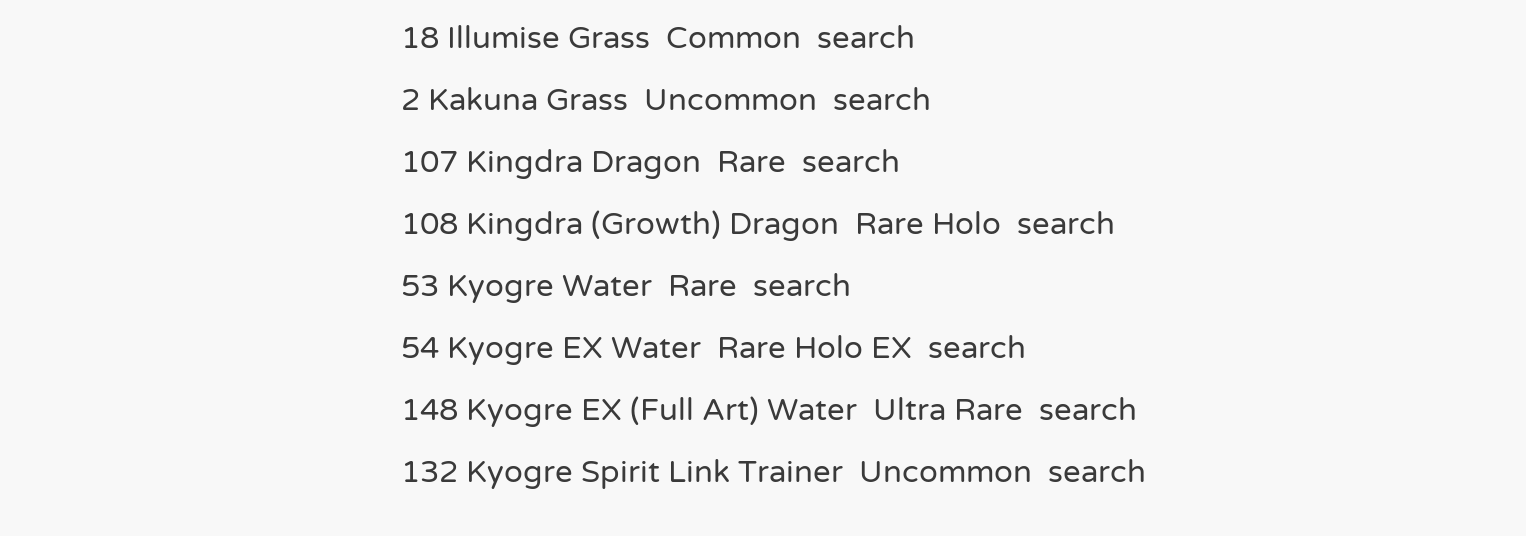18 Illumise Grass  Common  search
2 Kakuna Grass  Uncommon  search
107 Kingdra Dragon  Rare  search
108 Kingdra (Growth) Dragon  Rare Holo  search
53 Kyogre Water  Rare  search
54 Kyogre EX Water  Rare Holo EX  search
148 Kyogre EX (Full Art) Water  Ultra Rare  search
132 Kyogre Spirit Link Trainer  Uncommon  search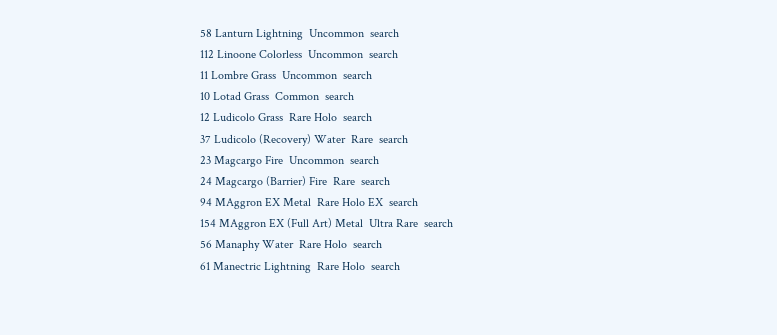58 Lanturn Lightning  Uncommon  search
112 Linoone Colorless  Uncommon  search
11 Lombre Grass  Uncommon  search
10 Lotad Grass  Common  search
12 Ludicolo Grass  Rare Holo  search
37 Ludicolo (Recovery) Water  Rare  search
23 Magcargo Fire  Uncommon  search
24 Magcargo (Barrier) Fire  Rare  search
94 MAggron EX Metal  Rare Holo EX  search
154 MAggron EX (Full Art) Metal  Ultra Rare  search
56 Manaphy Water  Rare Holo  search
61 Manectric Lightning  Rare Holo  search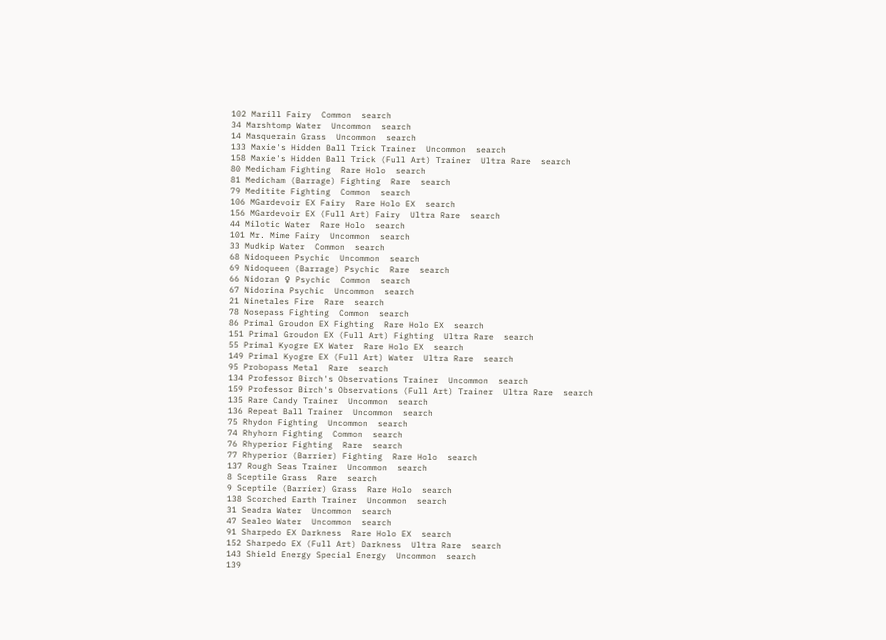102 Marill Fairy  Common  search
34 Marshtomp Water  Uncommon  search
14 Masquerain Grass  Uncommon  search
133 Maxie's Hidden Ball Trick Trainer  Uncommon  search
158 Maxie's Hidden Ball Trick (Full Art) Trainer  Ultra Rare  search
80 Medicham Fighting  Rare Holo  search
81 Medicham (Barrage) Fighting  Rare  search
79 Meditite Fighting  Common  search
106 MGardevoir EX Fairy  Rare Holo EX  search
156 MGardevoir EX (Full Art) Fairy  Ultra Rare  search
44 Milotic Water  Rare Holo  search
101 Mr. Mime Fairy  Uncommon  search
33 Mudkip Water  Common  search
68 Nidoqueen Psychic  Uncommon  search
69 Nidoqueen (Barrage) Psychic  Rare  search
66 Nidoran ♀ Psychic  Common  search
67 Nidorina Psychic  Uncommon  search
21 Ninetales Fire  Rare  search
78 Nosepass Fighting  Common  search
86 Primal Groudon EX Fighting  Rare Holo EX  search
151 Primal Groudon EX (Full Art) Fighting  Ultra Rare  search
55 Primal Kyogre EX Water  Rare Holo EX  search
149 Primal Kyogre EX (Full Art) Water  Ultra Rare  search
95 Probopass Metal  Rare  search
134 Professor Birch's Observations Trainer  Uncommon  search
159 Professor Birch's Observations (Full Art) Trainer  Ultra Rare  search
135 Rare Candy Trainer  Uncommon  search
136 Repeat Ball Trainer  Uncommon  search
75 Rhydon Fighting  Uncommon  search
74 Rhyhorn Fighting  Common  search
76 Rhyperior Fighting  Rare  search
77 Rhyperior (Barrier) Fighting  Rare Holo  search
137 Rough Seas Trainer  Uncommon  search
8 Sceptile Grass  Rare  search
9 Sceptile (Barrier) Grass  Rare Holo  search
138 Scorched Earth Trainer  Uncommon  search
31 Seadra Water  Uncommon  search
47 Sealeo Water  Uncommon  search
91 Sharpedo EX Darkness  Rare Holo EX  search
152 Sharpedo EX (Full Art) Darkness  Ultra Rare  search
143 Shield Energy Special Energy  Uncommon  search
139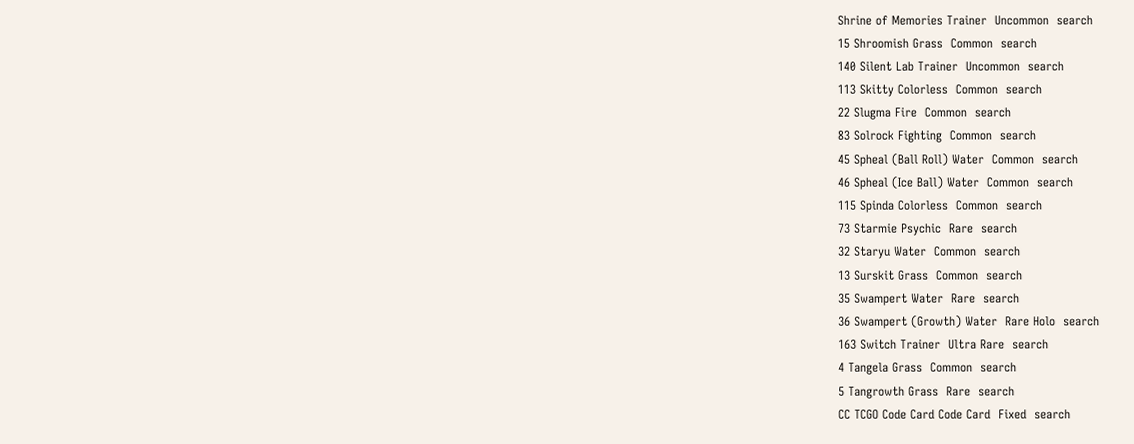Shrine of Memories Trainer  Uncommon  search
15 Shroomish Grass  Common  search
140 Silent Lab Trainer  Uncommon  search
113 Skitty Colorless  Common  search
22 Slugma Fire  Common  search
83 Solrock Fighting  Common  search
45 Spheal (Ball Roll) Water  Common  search
46 Spheal (Ice Ball) Water  Common  search
115 Spinda Colorless  Common  search
73 Starmie Psychic  Rare  search
32 Staryu Water  Common  search
13 Surskit Grass  Common  search
35 Swampert Water  Rare  search
36 Swampert (Growth) Water  Rare Holo  search
163 Switch Trainer  Ultra Rare  search
4 Tangela Grass  Common  search
5 Tangrowth Grass  Rare  search
CC TCGO Code Card Code Card  Fixed  search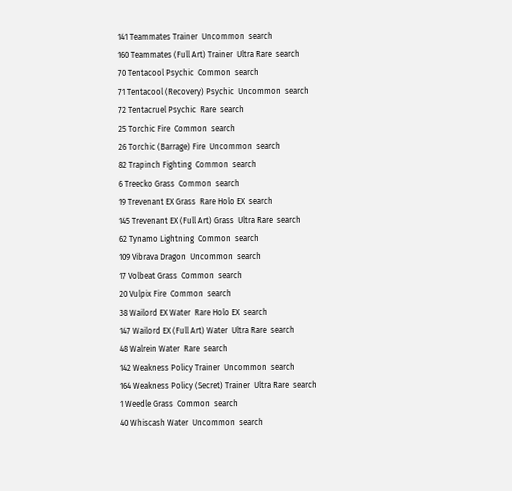141 Teammates Trainer  Uncommon  search
160 Teammates (Full Art) Trainer  Ultra Rare  search
70 Tentacool Psychic  Common  search
71 Tentacool (Recovery) Psychic  Uncommon  search
72 Tentacruel Psychic  Rare  search
25 Torchic Fire  Common  search
26 Torchic (Barrage) Fire  Uncommon  search
82 Trapinch Fighting  Common  search
6 Treecko Grass  Common  search
19 Trevenant EX Grass  Rare Holo EX  search
145 Trevenant EX (Full Art) Grass  Ultra Rare  search
62 Tynamo Lightning  Common  search
109 Vibrava Dragon  Uncommon  search
17 Volbeat Grass  Common  search
20 Vulpix Fire  Common  search
38 Wailord EX Water  Rare Holo EX  search
147 Wailord EX (Full Art) Water  Ultra Rare  search
48 Walrein Water  Rare  search
142 Weakness Policy Trainer  Uncommon  search
164 Weakness Policy (Secret) Trainer  Ultra Rare  search
1 Weedle Grass  Common  search
40 Whiscash Water  Uncommon  search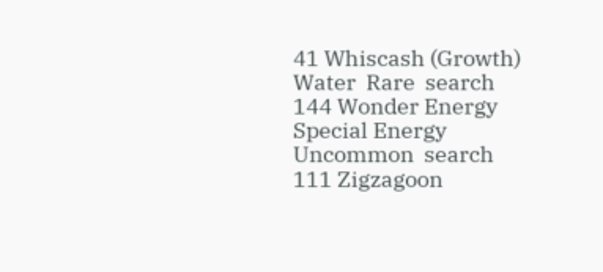41 Whiscash (Growth) Water  Rare  search
144 Wonder Energy Special Energy  Uncommon  search
111 Zigzagoon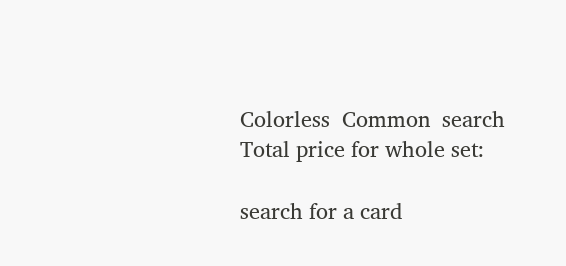Colorless  Common  search
Total price for whole set:

search for a card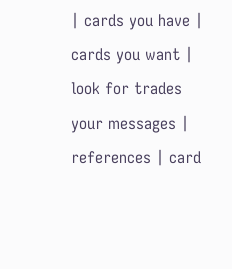| cards you have | cards you want | look for trades
your messages | references | card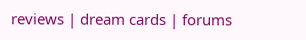reviews | dream cards | forums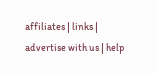affiliates | links | advertise with us | help